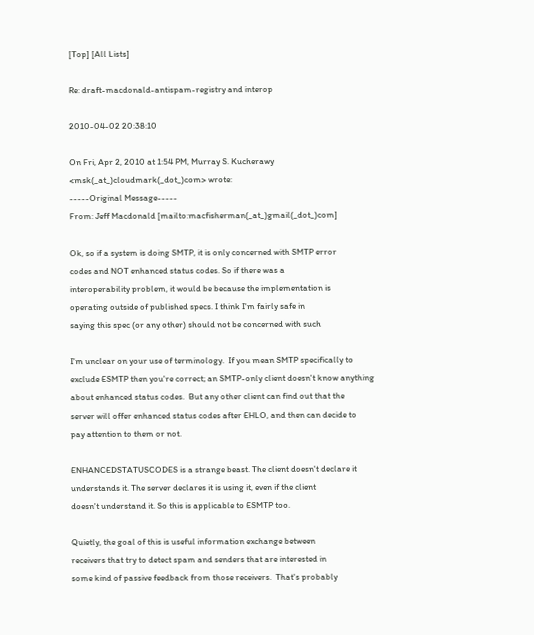[Top] [All Lists]

Re: draft-macdonald-antispam-registry and interop

2010-04-02 20:38:10

On Fri, Apr 2, 2010 at 1:54 PM, Murray S. Kucherawy
<msk(_at_)cloudmark(_dot_)com> wrote:
-----Original Message-----
From: Jeff Macdonald [mailto:macfisherman(_at_)gmail(_dot_)com]

Ok, so if a system is doing SMTP, it is only concerned with SMTP error
codes and NOT enhanced status codes. So if there was a
interoperability problem, it would be because the implementation is
operating outside of published specs. I think I'm fairly safe in
saying this spec (or any other) should not be concerned with such

I'm unclear on your use of terminology.  If you mean SMTP specifically to
exclude ESMTP then you're correct; an SMTP-only client doesn't know anything
about enhanced status codes.  But any other client can find out that the
server will offer enhanced status codes after EHLO, and then can decide to
pay attention to them or not.

ENHANCEDSTATUSCODES is a strange beast. The client doesn't declare it
understands it. The server declares it is using it, even if the client
doesn't understand it. So this is applicable to ESMTP too.

Quietly, the goal of this is useful information exchange between
receivers that try to detect spam and senders that are interested in
some kind of passive feedback from those receivers.  That's probably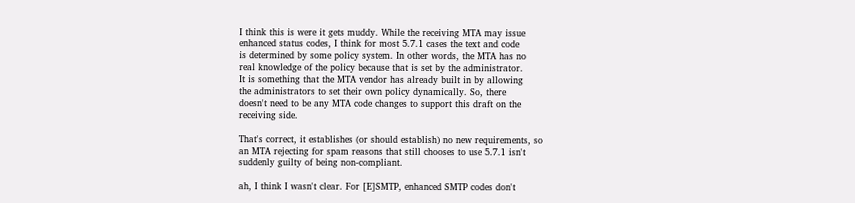I think this is were it gets muddy. While the receiving MTA may issue
enhanced status codes, I think for most 5.7.1 cases the text and code
is determined by some policy system. In other words, the MTA has no
real knowledge of the policy because that is set by the administrator.
It is something that the MTA vendor has already built in by allowing
the administrators to set their own policy dynamically. So, there
doesn't need to be any MTA code changes to support this draft on the
receiving side.

That's correct, it establishes (or should establish) no new requirements, so
an MTA rejecting for spam reasons that still chooses to use 5.7.1 isn't
suddenly guilty of being non-compliant.

ah, I think I wasn't clear. For [E]SMTP, enhanced SMTP codes don't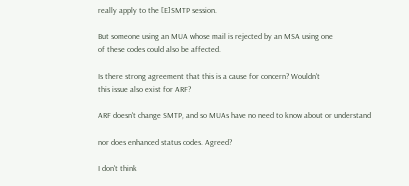really apply to the [E]SMTP session.

But someone using an MUA whose mail is rejected by an MSA using one
of these codes could also be affected.

Is there strong agreement that this is a cause for concern? Wouldn't
this issue also exist for ARF?

ARF doesn't change SMTP, and so MUAs have no need to know about or understand

nor does enhanced status codes. Agreed?

I don't think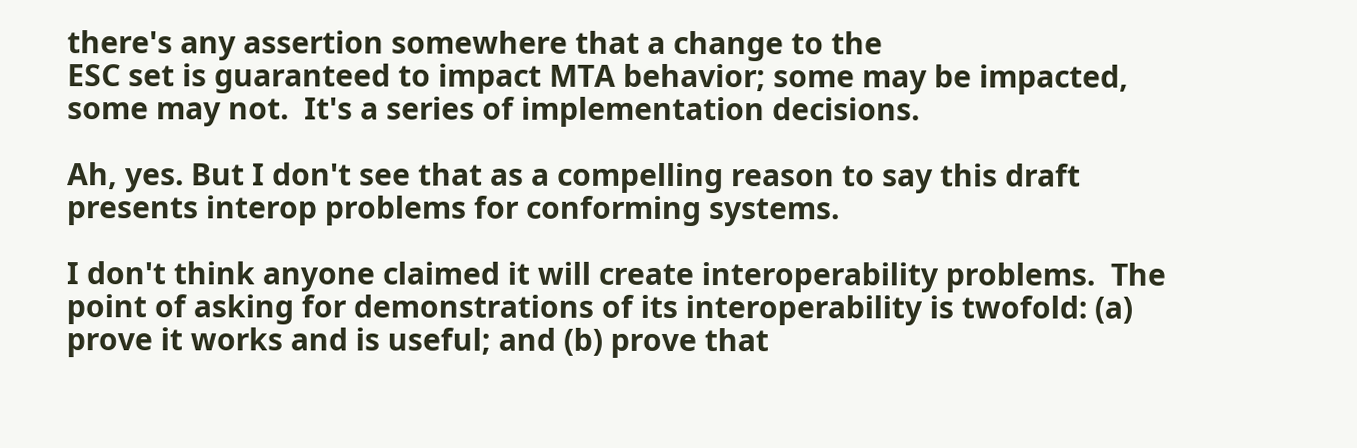there's any assertion somewhere that a change to the
ESC set is guaranteed to impact MTA behavior; some may be impacted,
some may not.  It's a series of implementation decisions.

Ah, yes. But I don't see that as a compelling reason to say this draft
presents interop problems for conforming systems.

I don't think anyone claimed it will create interoperability problems.  The
point of asking for demonstrations of its interoperability is twofold: (a)
prove it works and is useful; and (b) prove that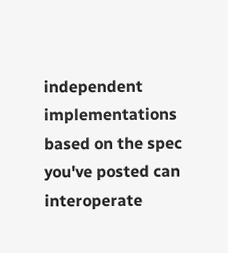independent implementations
based on the spec you've posted can interoperate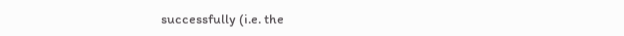successfully (i.e. the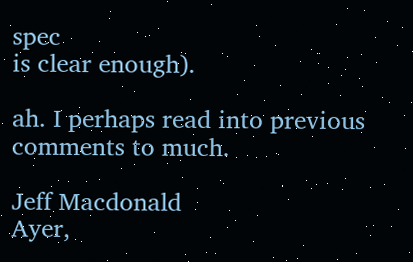spec
is clear enough).

ah. I perhaps read into previous comments to much.

Jeff Macdonald
Ayer,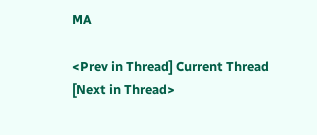MA

<Prev in Thread] Current Thread [Next in Thread>